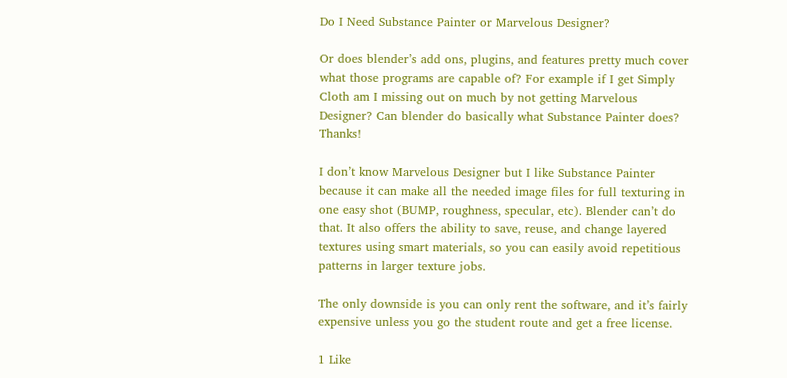Do I Need Substance Painter or Marvelous Designer?

Or does blender’s add ons, plugins, and features pretty much cover what those programs are capable of? For example if I get Simply Cloth am I missing out on much by not getting Marvelous Designer? Can blender do basically what Substance Painter does? Thanks!

I don’t know Marvelous Designer but I like Substance Painter because it can make all the needed image files for full texturing in one easy shot (BUMP, roughness, specular, etc). Blender can’t do that. It also offers the ability to save, reuse, and change layered textures using smart materials, so you can easily avoid repetitious patterns in larger texture jobs.

The only downside is you can only rent the software, and it’s fairly expensive unless you go the student route and get a free license.

1 Like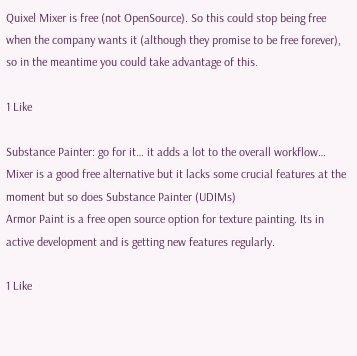Quixel Mixer is free (not OpenSource). So this could stop being free when the company wants it (although they promise to be free forever), so in the meantime you could take advantage of this.

1 Like

Substance Painter: go for it… it adds a lot to the overall workflow…
Mixer is a good free alternative but it lacks some crucial features at the moment but so does Substance Painter (UDIMs)
Armor Paint is a free open source option for texture painting. Its in active development and is getting new features regularly.

1 Like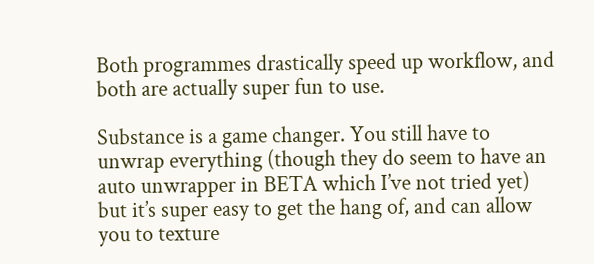Both programmes drastically speed up workflow, and both are actually super fun to use.

Substance is a game changer. You still have to unwrap everything (though they do seem to have an auto unwrapper in BETA which I’ve not tried yet) but it’s super easy to get the hang of, and can allow you to texture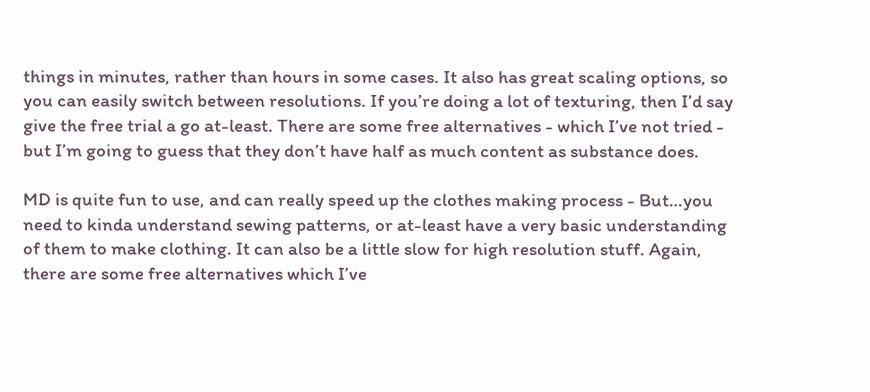things in minutes, rather than hours in some cases. It also has great scaling options, so you can easily switch between resolutions. If you’re doing a lot of texturing, then I’d say give the free trial a go at-least. There are some free alternatives - which I’ve not tried - but I’m going to guess that they don’t have half as much content as substance does.

MD is quite fun to use, and can really speed up the clothes making process - But…you need to kinda understand sewing patterns, or at-least have a very basic understanding of them to make clothing. It can also be a little slow for high resolution stuff. Again, there are some free alternatives which I’ve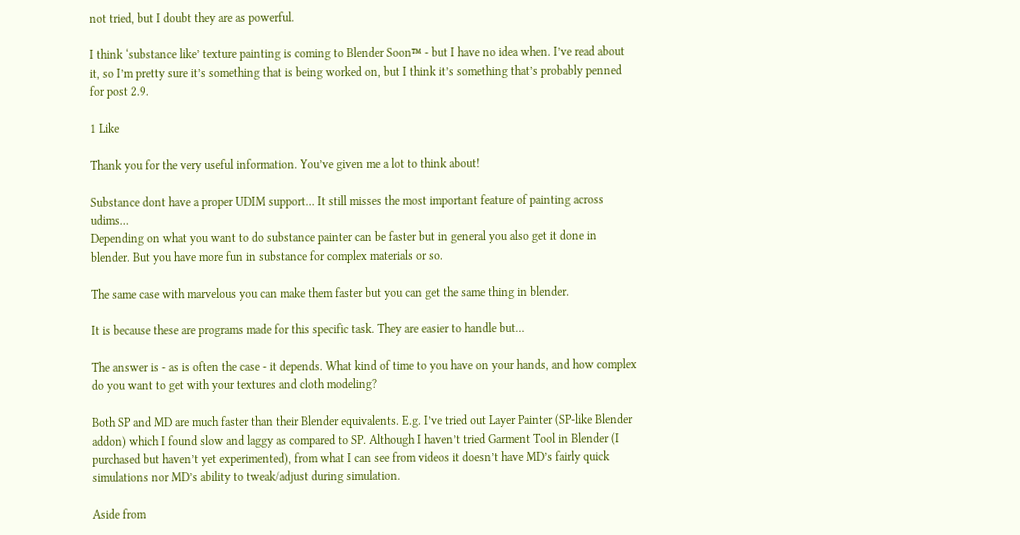not tried, but I doubt they are as powerful.

I think ‘substance like’ texture painting is coming to Blender Soon™ - but I have no idea when. I’ve read about it, so I’m pretty sure it’s something that is being worked on, but I think it’s something that’s probably penned for post 2.9.

1 Like

Thank you for the very useful information. You’ve given me a lot to think about!

Substance dont have a proper UDIM support… It still misses the most important feature of painting across udims…
Depending on what you want to do substance painter can be faster but in general you also get it done in blender. But you have more fun in substance for complex materials or so.

The same case with marvelous you can make them faster but you can get the same thing in blender.

It is because these are programs made for this specific task. They are easier to handle but…

The answer is - as is often the case - it depends. What kind of time to you have on your hands, and how complex do you want to get with your textures and cloth modeling?

Both SP and MD are much faster than their Blender equivalents. E.g. I’ve tried out Layer Painter (SP-like Blender addon) which I found slow and laggy as compared to SP. Although I haven’t tried Garment Tool in Blender (I purchased but haven’t yet experimented), from what I can see from videos it doesn’t have MD’s fairly quick simulations nor MD’s ability to tweak/adjust during simulation.

Aside from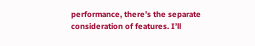performance, there’s the separate consideration of features. I’ll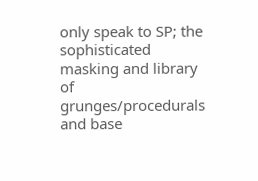only speak to SP; the sophisticated masking and library of grunges/procedurals and base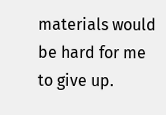materials would be hard for me to give up.